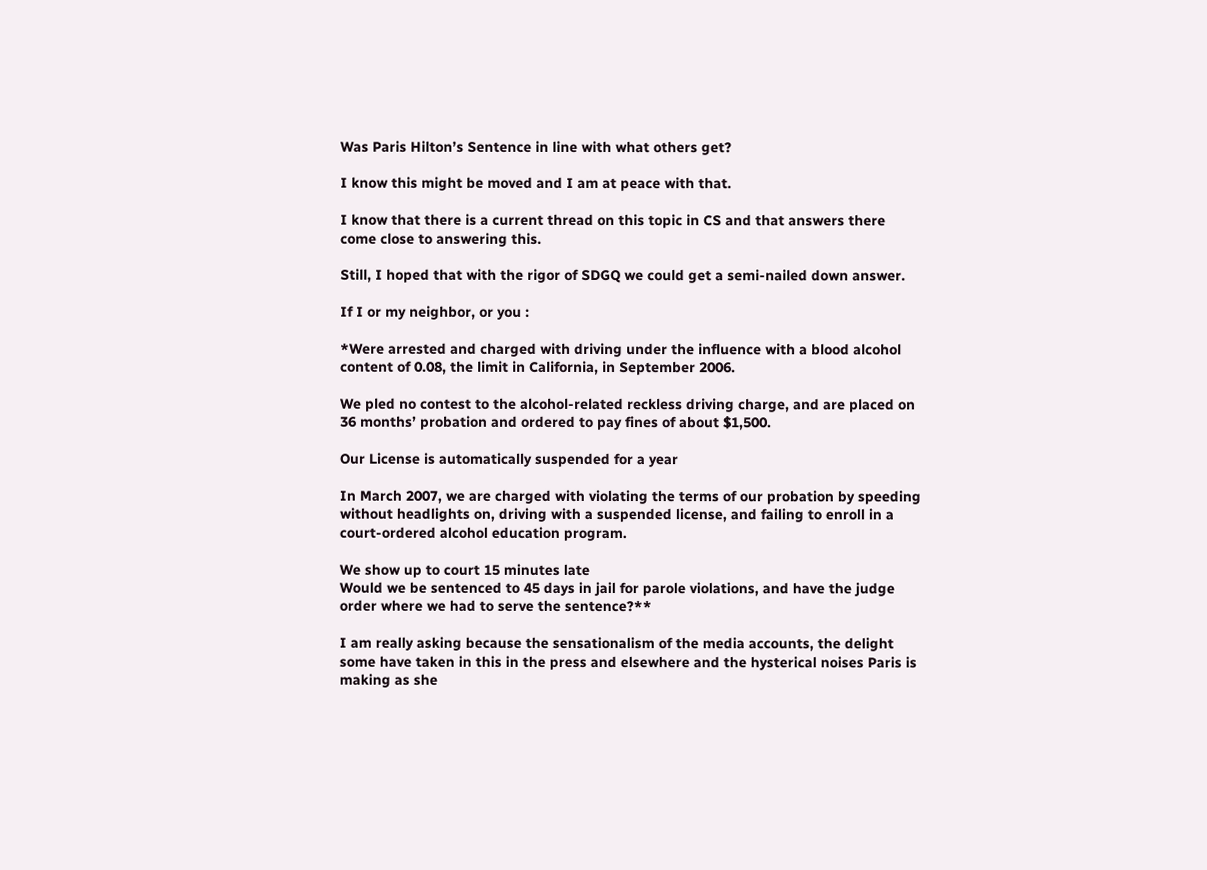Was Paris Hilton’s Sentence in line with what others get?

I know this might be moved and I am at peace with that.

I know that there is a current thread on this topic in CS and that answers there come close to answering this.

Still, I hoped that with the rigor of SDGQ we could get a semi-nailed down answer.

If I or my neighbor, or you :

*Were arrested and charged with driving under the influence with a blood alcohol content of 0.08, the limit in California, in September 2006.

We pled no contest to the alcohol-related reckless driving charge, and are placed on 36 months’ probation and ordered to pay fines of about $1,500.

Our License is automatically suspended for a year

In March 2007, we are charged with violating the terms of our probation by speeding without headlights on, driving with a suspended license, and failing to enroll in a court-ordered alcohol education program.

We show up to court 15 minutes late
Would we be sentenced to 45 days in jail for parole violations, and have the judge order where we had to serve the sentence?**

I am really asking because the sensationalism of the media accounts, the delight some have taken in this in the press and elsewhere and the hysterical noises Paris is making as she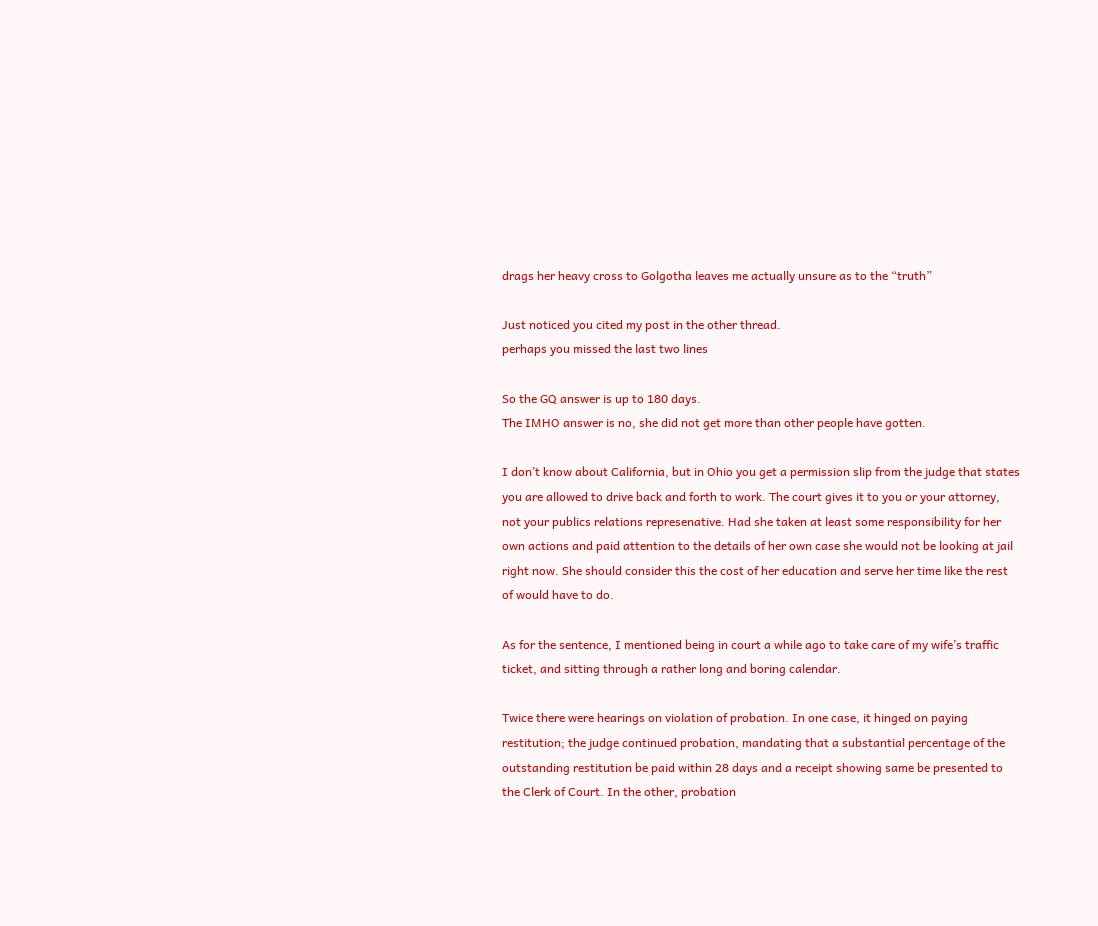drags her heavy cross to Golgotha leaves me actually unsure as to the “truth”

Just noticed you cited my post in the other thread.
perhaps you missed the last two lines

So the GQ answer is up to 180 days.
The IMHO answer is no, she did not get more than other people have gotten.

I don’t know about California, but in Ohio you get a permission slip from the judge that states you are allowed to drive back and forth to work. The court gives it to you or your attorney, not your publics relations represenative. Had she taken at least some responsibility for her own actions and paid attention to the details of her own case she would not be looking at jail right now. She should consider this the cost of her education and serve her time like the rest of would have to do.

As for the sentence, I mentioned being in court a while ago to take care of my wife’s traffic ticket, and sitting through a rather long and boring calendar.

Twice there were hearings on violation of probation. In one case, it hinged on paying restitution; the judge continued probation, mandating that a substantial percentage of the outstanding restitution be paid within 28 days and a receipt showing same be presented to the Clerk of Court. In the other, probation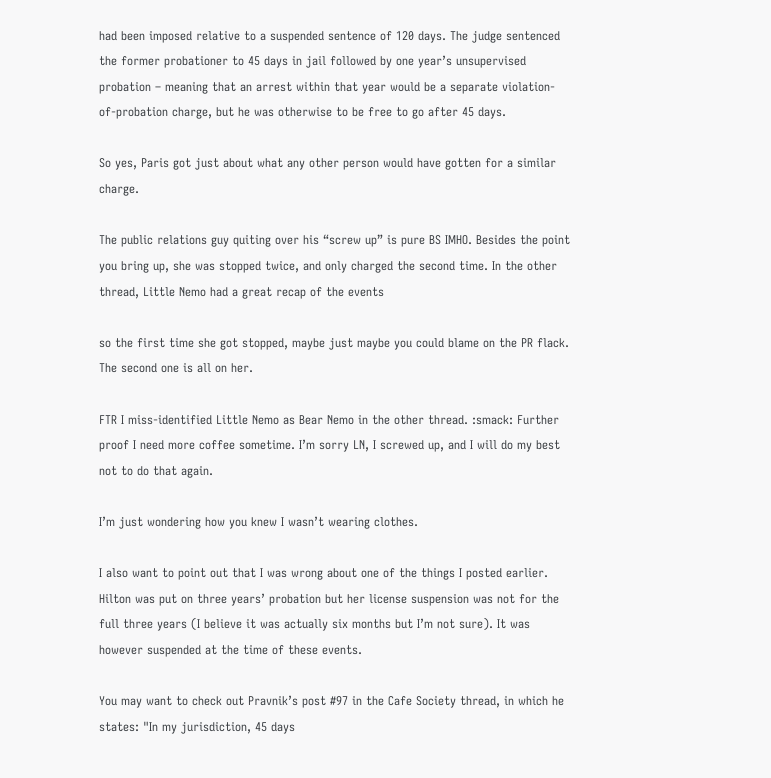had been imposed relative to a suspended sentence of 120 days. The judge sentenced the former probationer to 45 days in jail followed by one year’s unsupervised probation – meaning that an arrest within that year would be a separate violation-of-probation charge, but he was otherwise to be free to go after 45 days.

So yes, Paris got just about what any other person would have gotten for a similar charge.

The public relations guy quiting over his “screw up” is pure BS IMHO. Besides the point you bring up, she was stopped twice, and only charged the second time. In the other thread, Little Nemo had a great recap of the events

so the first time she got stopped, maybe just maybe you could blame on the PR flack. The second one is all on her.

FTR I miss-identified Little Nemo as Bear Nemo in the other thread. :smack: Further proof I need more coffee sometime. I’m sorry LN, I screwed up, and I will do my best not to do that again.

I’m just wondering how you knew I wasn’t wearing clothes.

I also want to point out that I was wrong about one of the things I posted earlier. Hilton was put on three years’ probation but her license suspension was not for the full three years (I believe it was actually six months but I’m not sure). It was however suspended at the time of these events.

You may want to check out Pravnik’s post #97 in the Cafe Society thread, in which he states: "In my jurisdiction, 45 days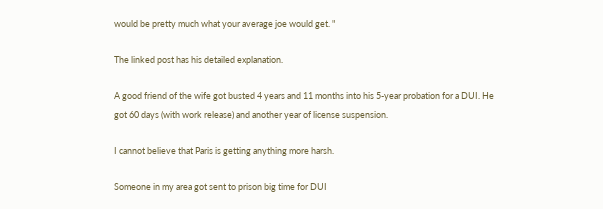would be pretty much what your average joe would get. "

The linked post has his detailed explanation.

A good friend of the wife got busted 4 years and 11 months into his 5-year probation for a DUI. He got 60 days (with work release) and another year of license suspension.

I cannot believe that Paris is getting anything more harsh.

Someone in my area got sent to prison big time for DUI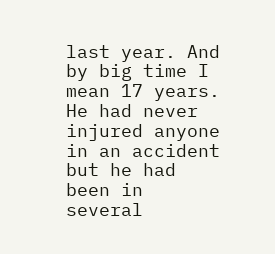last year. And by big time I mean 17 years. He had never injured anyone in an accident but he had been in several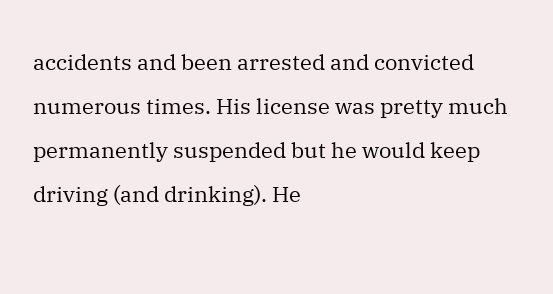accidents and been arrested and convicted numerous times. His license was pretty much permanently suspended but he would keep driving (and drinking). He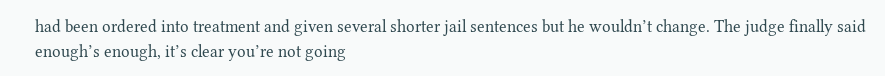had been ordered into treatment and given several shorter jail sentences but he wouldn’t change. The judge finally said enough’s enough, it’s clear you’re not going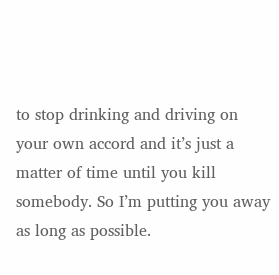to stop drinking and driving on your own accord and it’s just a matter of time until you kill somebody. So I’m putting you away as long as possible.